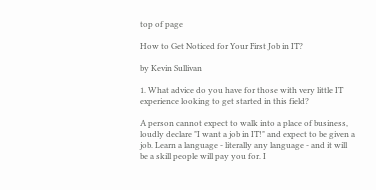top of page

How to Get Noticed for Your First Job in IT?

by Kevin Sullivan

1. What advice do you have for those with very little IT experience looking to get started in this field?

A person cannot expect to walk into a place of business, loudly declare "I want a job in IT!" and expect to be given a job. Learn a language - literally any language - and it will be a skill people will pay you for. I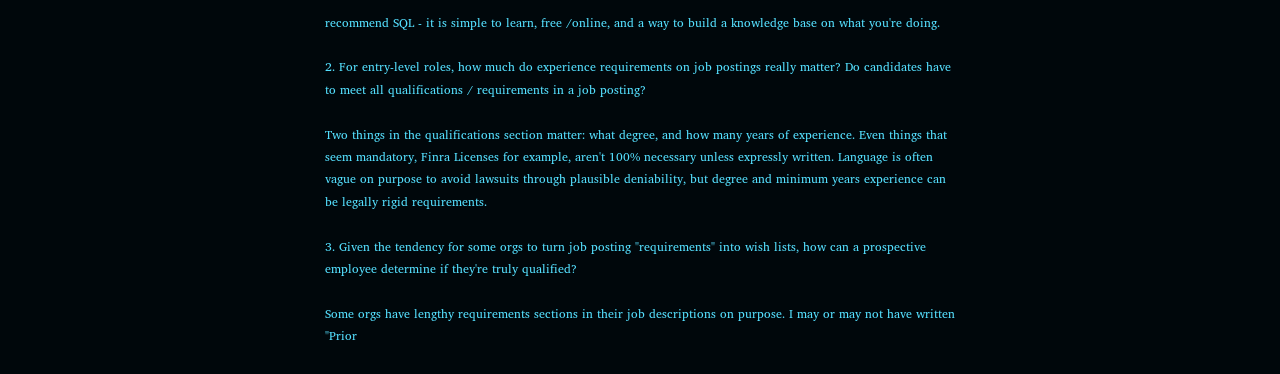recommend SQL - it is simple to learn, free /online, and a way to build a knowledge base on what you're doing.

2. For entry-level roles, how much do experience requirements on job postings really matter? Do candidates have to meet all qualifications / requirements in a job posting?

Two things in the qualifications section matter: what degree, and how many years of experience. Even things that seem mandatory, Finra Licenses for example, aren't 100% necessary unless expressly written. Language is often vague on purpose to avoid lawsuits through plausible deniability, but degree and minimum years experience can be legally rigid requirements.

3. Given the tendency for some orgs to turn job posting "requirements" into wish lists, how can a prospective employee determine if they're truly qualified?

Some orgs have lengthy requirements sections in their job descriptions on purpose. I may or may not have written "Prior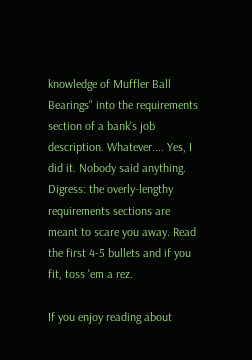knowledge of Muffler Ball Bearings" into the requirements section of a bank's job description. Whatever.... Yes, I did it. Nobody said anything. Digress: the overly-lengthy requirements sections are meant to scare you away. Read the first 4-5 bullets and if you fit, toss 'em a rez.

If you enjoy reading about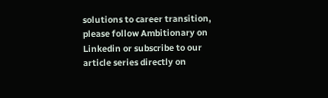solutions to career transition, please follow Ambitionary on Linkedin or subscribe to our article series directly on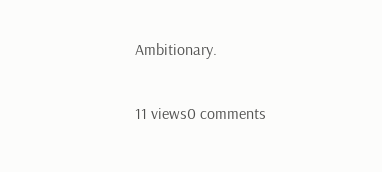Ambitionary.

11 views0 comments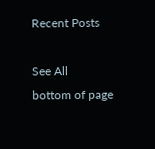Recent Posts

See All
bottom of page